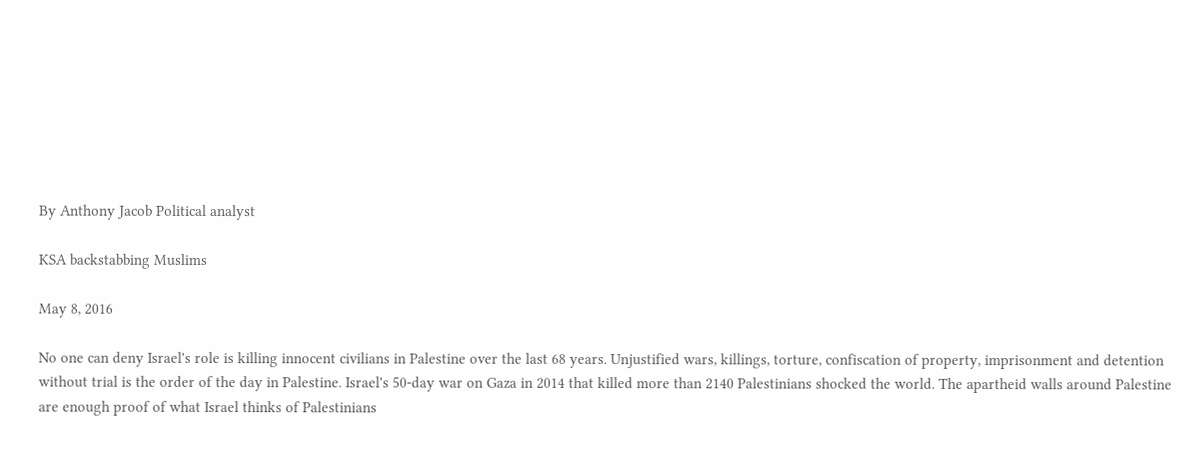By Anthony Jacob Political analyst

KSA backstabbing Muslims

May 8, 2016

No one can deny Israel's role is killing innocent civilians in Palestine over the last 68 years. Unjustified wars, killings, torture, confiscation of property, imprisonment and detention without trial is the order of the day in Palestine. Israel's 50-day war on Gaza in 2014 that killed more than 2140 Palestinians shocked the world. The apartheid walls around Palestine are enough proof of what Israel thinks of Palestinians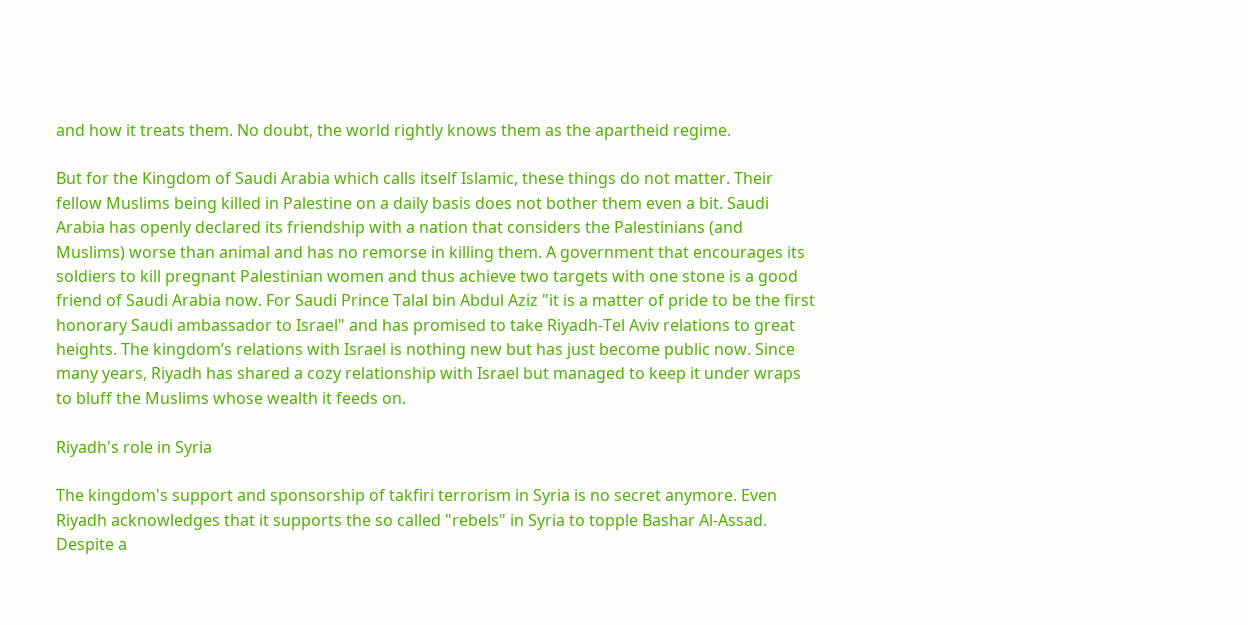and how it treats them. No doubt, the world rightly knows them as the apartheid regime.

But for the Kingdom of Saudi Arabia which calls itself Islamic, these things do not matter. Their fellow Muslims being killed in Palestine on a daily basis does not bother them even a bit. Saudi Arabia has openly declared its friendship with a nation that considers the Palestinians (and Muslims) worse than animal and has no remorse in killing them. A government that encourages its soldiers to kill pregnant Palestinian women and thus achieve two targets with one stone is a good friend of Saudi Arabia now. For Saudi Prince Talal bin Abdul Aziz "it is a matter of pride to be the first honorary Saudi ambassador to Israel" and has promised to take Riyadh-Tel Aviv relations to great heights. The kingdom’s relations with Israel is nothing new but has just become public now. Since many years, Riyadh has shared a cozy relationship with Israel but managed to keep it under wraps to bluff the Muslims whose wealth it feeds on.

Riyadh's role in Syria

The kingdom's support and sponsorship of takfiri terrorism in Syria is no secret anymore. Even Riyadh acknowledges that it supports the so called "rebels" in Syria to topple Bashar Al-Assad. Despite a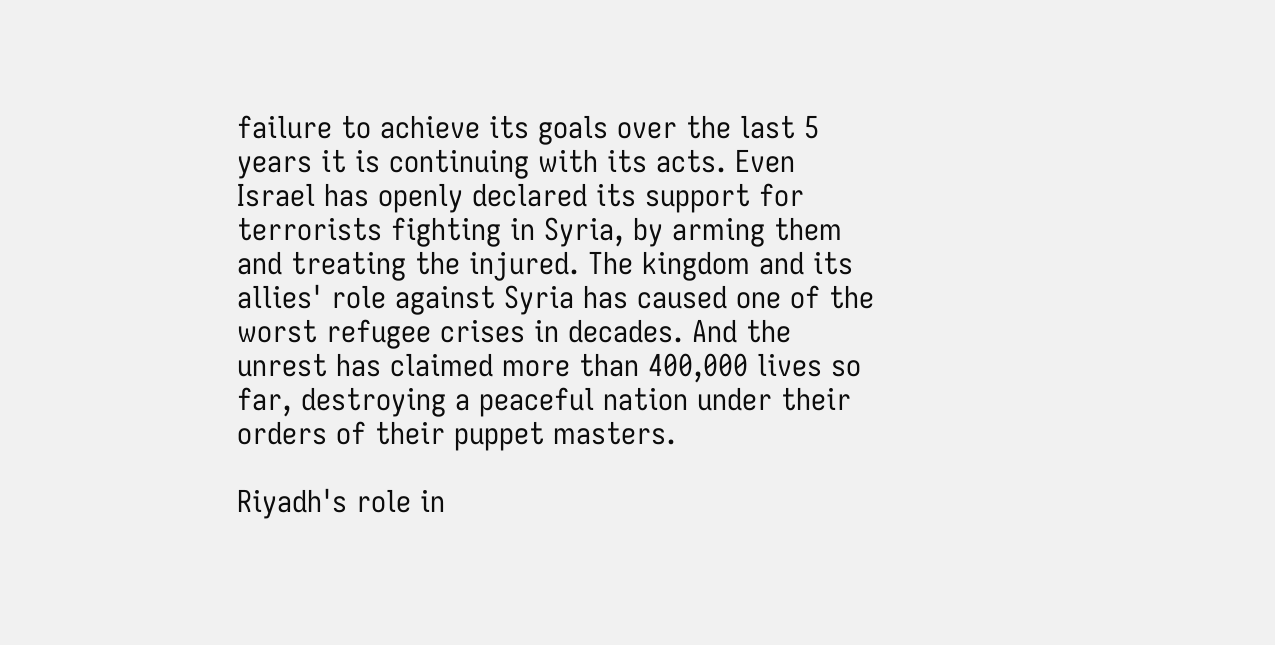failure to achieve its goals over the last 5 years it is continuing with its acts. Even Israel has openly declared its support for terrorists fighting in Syria, by arming them and treating the injured. The kingdom and its allies' role against Syria has caused one of the worst refugee crises in decades. And the unrest has claimed more than 400,000 lives so far, destroying a peaceful nation under their orders of their puppet masters.

Riyadh's role in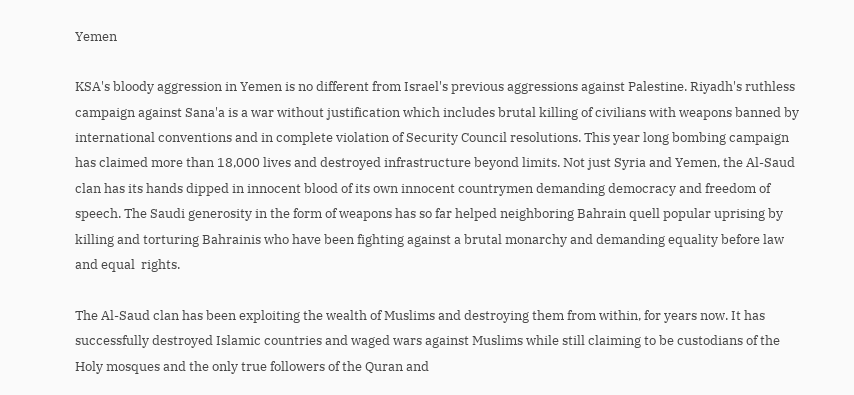Yemen

KSA's bloody aggression in Yemen is no different from Israel's previous aggressions against Palestine. Riyadh's ruthless campaign against Sana'a is a war without justification which includes brutal killing of civilians with weapons banned by international conventions and in complete violation of Security Council resolutions. This year long bombing campaign has claimed more than 18,000 lives and destroyed infrastructure beyond limits. Not just Syria and Yemen, the Al-Saud clan has its hands dipped in innocent blood of its own innocent countrymen demanding democracy and freedom of speech. The Saudi generosity in the form of weapons has so far helped neighboring Bahrain quell popular uprising by killing and torturing Bahrainis who have been fighting against a brutal monarchy and demanding equality before law and equal  rights.

The Al-Saud clan has been exploiting the wealth of Muslims and destroying them from within, for years now. It has successfully destroyed Islamic countries and waged wars against Muslims while still claiming to be custodians of the Holy mosques and the only true followers of the Quran and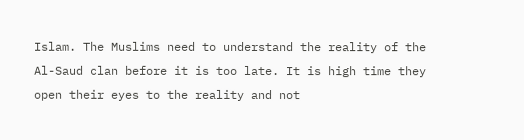Islam. The Muslims need to understand the reality of the Al-Saud clan before it is too late. It is high time they open their eyes to the reality and not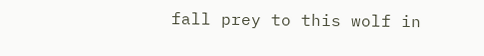fall prey to this wolf in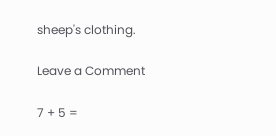sheep's clothing.

Leave a Comment

7 + 5 =